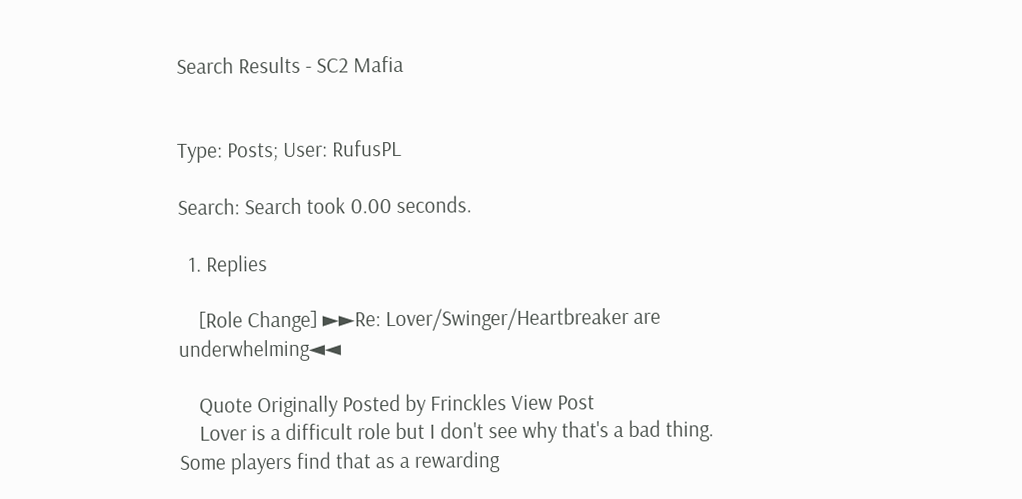Search Results - SC2 Mafia


Type: Posts; User: RufusPL

Search: Search took 0.00 seconds.

  1. Replies

    [Role Change] ►►Re: Lover/Swinger/Heartbreaker are underwhelming◄◄

    Quote Originally Posted by Frinckles View Post
    Lover is a difficult role but I don't see why that's a bad thing. Some players find that as a rewarding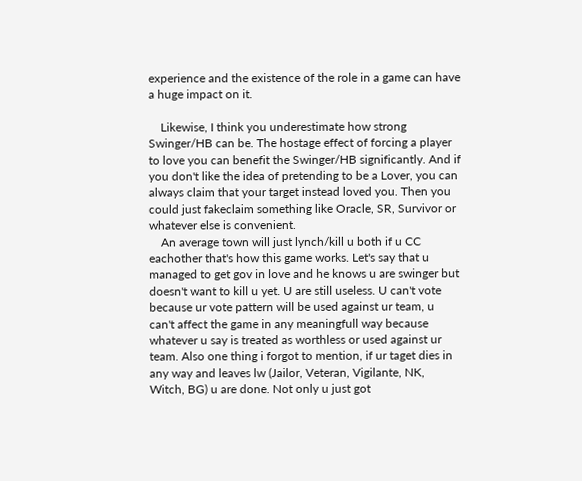experience and the existence of the role in a game can have a huge impact on it.

    Likewise, I think you underestimate how strong Swinger/HB can be. The hostage effect of forcing a player to love you can benefit the Swinger/HB significantly. And if you don't like the idea of pretending to be a Lover, you can always claim that your target instead loved you. Then you could just fakeclaim something like Oracle, SR, Survivor or whatever else is convenient.
    An average town will just lynch/kill u both if u CC eachother that's how this game works. Let's say that u managed to get gov in love and he knows u are swinger but doesn't want to kill u yet. U are still useless. U can't vote because ur vote pattern will be used against ur team, u can't affect the game in any meaningfull way because whatever u say is treated as worthless or used against ur team. Also one thing i forgot to mention, if ur taget dies in any way and leaves lw (Jailor, Veteran, Vigilante, NK, Witch, BG) u are done. Not only u just got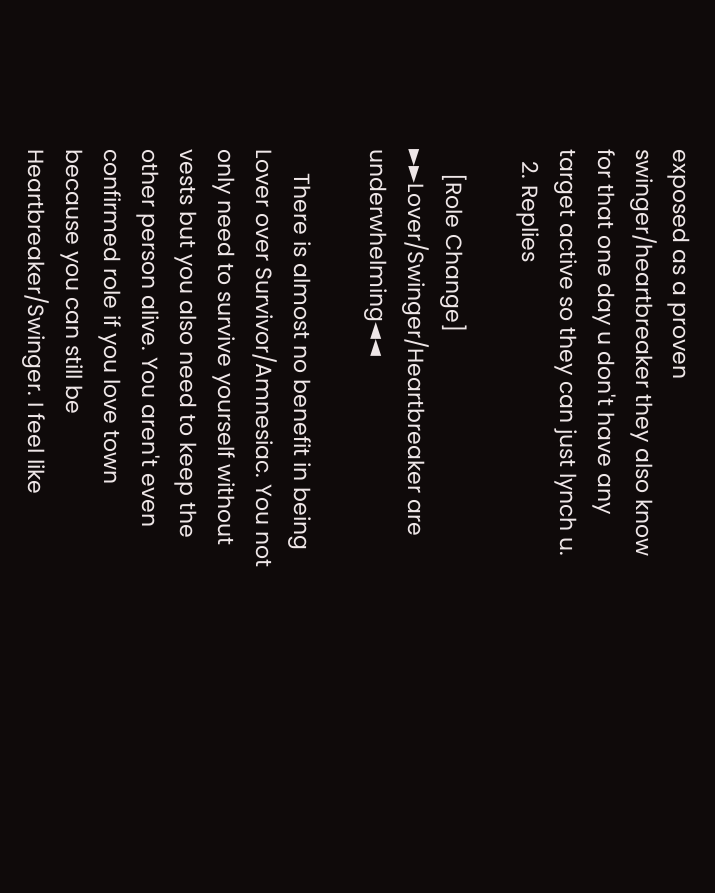exposed as a proven swinger/heartbreaker they also know for that one day u don't have any target active so they can just lynch u.
  2. Replies

    [Role Change] ►►Lover/Swinger/Heartbreaker are underwhelming◄◄

    There is almost no benefit in being Lover over Survivor/Amnesiac. You not only need to survive yourself without vests but you also need to keep the other person alive. You aren't even confirmed role if you love town because you can still be Heartbreaker/Swinger. I feel like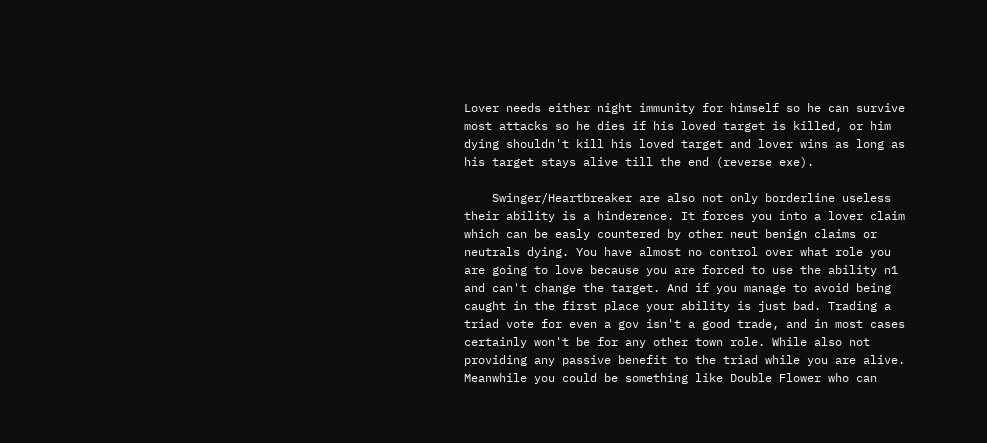Lover needs either night immunity for himself so he can survive most attacks so he dies if his loved target is killed, or him dying shouldn't kill his loved target and lover wins as long as his target stays alive till the end (reverse exe).

    Swinger/Heartbreaker are also not only borderline useless their ability is a hinderence. It forces you into a lover claim which can be easly countered by other neut benign claims or neutrals dying. You have almost no control over what role you are going to love because you are forced to use the ability n1 and can't change the target. And if you manage to avoid being caught in the first place your ability is just bad. Trading a triad vote for even a gov isn't a good trade, and in most cases certainly won't be for any other town role. While also not providing any passive benefit to the triad while you are alive. Meanwhile you could be something like Double Flower who can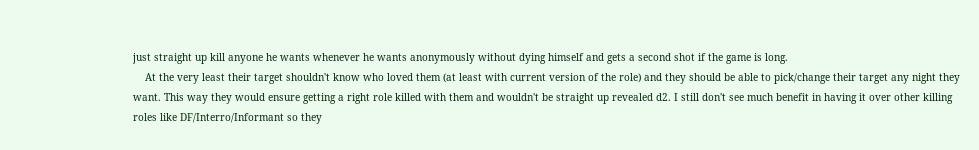just straight up kill anyone he wants whenever he wants anonymously without dying himself and gets a second shot if the game is long.
    At the very least their target shouldn't know who loved them (at least with current version of the role) and they should be able to pick/change their target any night they want. This way they would ensure getting a right role killed with them and wouldn't be straight up revealed d2. I still don't see much benefit in having it over other killing roles like DF/Interro/Informant so they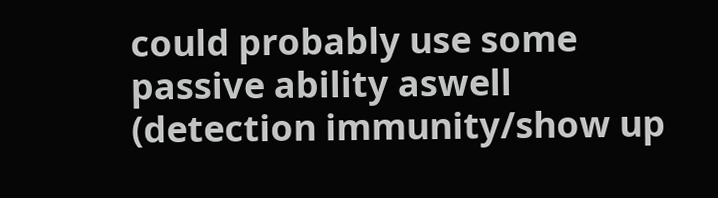could probably use some passive ability aswell (detection immunity/show up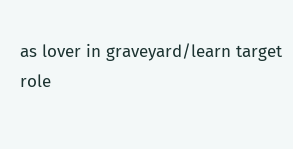as lover in graveyard/learn target role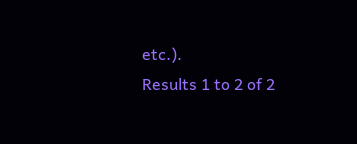etc.).
Results 1 to 2 of 2